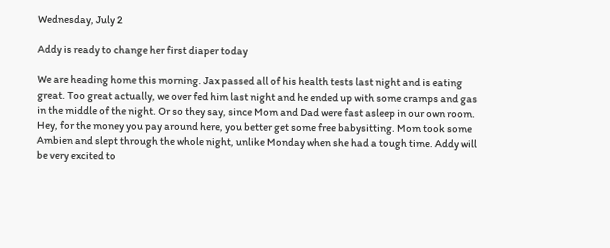Wednesday, July 2

Addy is ready to change her first diaper today

We are heading home this morning. Jax passed all of his health tests last night and is eating great. Too great actually, we over fed him last night and he ended up with some cramps and gas in the middle of the night. Or so they say, since Mom and Dad were fast asleep in our own room. Hey, for the money you pay around here, you better get some free babysitting. Mom took some Ambien and slept through the whole night, unlike Monday when she had a tough time. Addy will be very excited to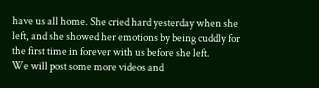have us all home. She cried hard yesterday when she left, and she showed her emotions by being cuddly for the first time in forever with us before she left.
We will post some more videos and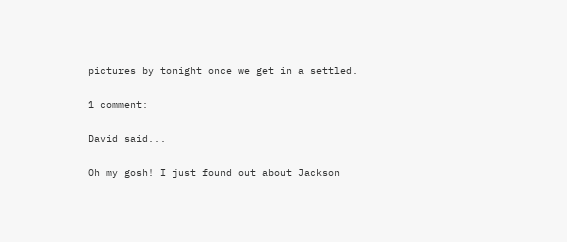pictures by tonight once we get in a settled.

1 comment:

David said...

Oh my gosh! I just found out about Jackson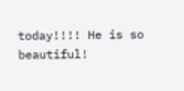today!!!! He is so beautiful!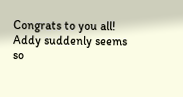Congrats to you all! Addy suddenly seems so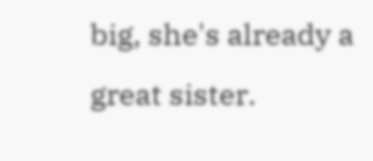big, she's already a great sister.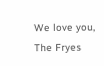We love you, The Fryes